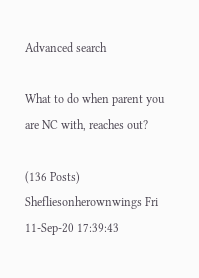Advanced search

What to do when parent you are NC with, reaches out?

(136 Posts)
Shefliesonherownwings Fri 11-Sep-20 17:39:43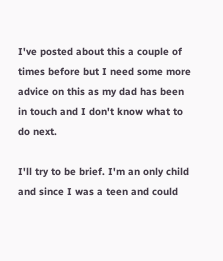I've posted about this a couple of times before but I need some more advice on this as my dad has been in touch and I don't know what to do next.

I'll try to be brief. I'm an only child and since I was a teen and could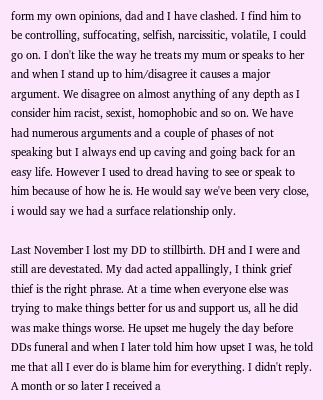form my own opinions, dad and I have clashed. I find him to be controlling, suffocating, selfish, narcissitic, volatile, I could go on. I don't like the way he treats my mum or speaks to her and when I stand up to him/disagree it causes a major argument. We disagree on almost anything of any depth as I consider him racist, sexist, homophobic and so on. We have had numerous arguments and a couple of phases of not speaking but I always end up caving and going back for an easy life. However I used to dread having to see or speak to him because of how he is. He would say we've been very close, i would say we had a surface relationship only.

Last November I lost my DD to stillbirth. DH and I were and still are devestated. My dad acted appallingly, I think grief thief is the right phrase. At a time when everyone else was trying to make things better for us and support us, all he did was make things worse. He upset me hugely the day before DDs funeral and when I later told him how upset I was, he told me that all I ever do is blame him for everything. I didn't reply. A month or so later I received a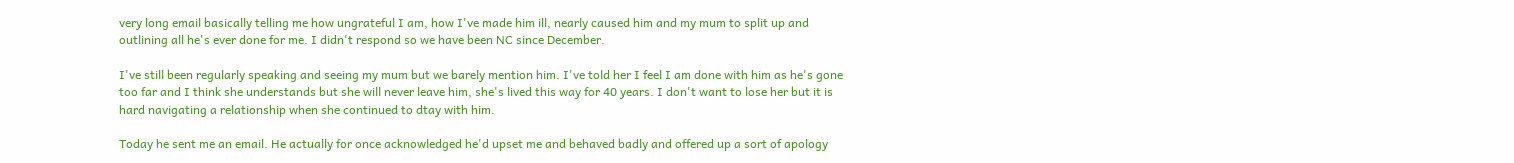very long email basically telling me how ungrateful I am, how I've made him ill, nearly caused him and my mum to split up and outlining all he's ever done for me. I didn't respond so we have been NC since December.

I've still been regularly speaking and seeing my mum but we barely mention him. I've told her I feel I am done with him as he's gone too far and I think she understands but she will never leave him, she's lived this way for 40 years. I don't want to lose her but it is hard navigating a relationship when she continued to dtay with him.

Today he sent me an email. He actually for once acknowledged he'd upset me and behaved badly and offered up a sort of apology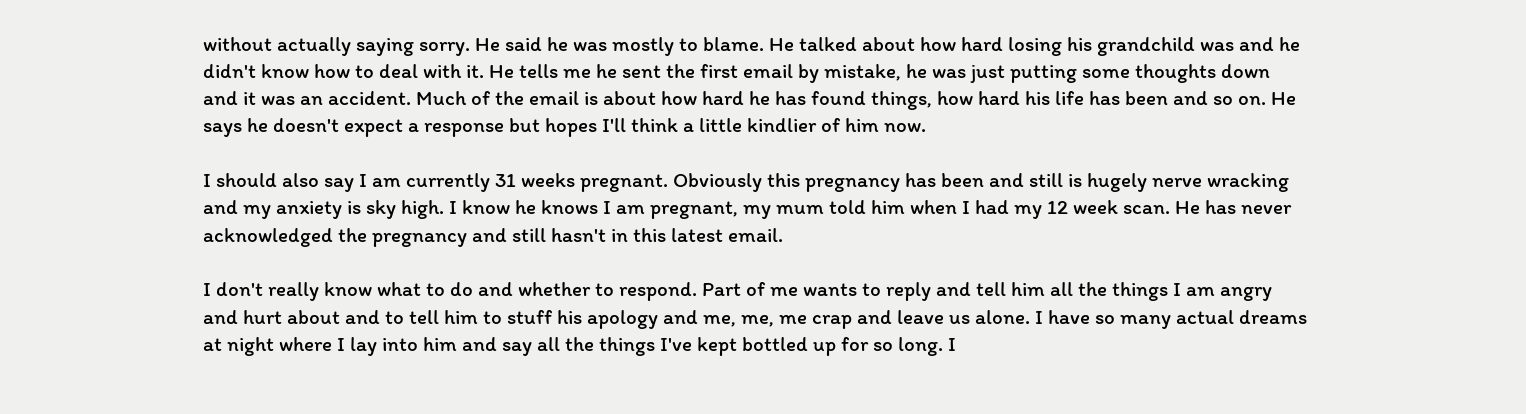without actually saying sorry. He said he was mostly to blame. He talked about how hard losing his grandchild was and he didn't know how to deal with it. He tells me he sent the first email by mistake, he was just putting some thoughts down and it was an accident. Much of the email is about how hard he has found things, how hard his life has been and so on. He says he doesn't expect a response but hopes I'll think a little kindlier of him now.

I should also say I am currently 31 weeks pregnant. Obviously this pregnancy has been and still is hugely nerve wracking and my anxiety is sky high. I know he knows I am pregnant, my mum told him when I had my 12 week scan. He has never acknowledged the pregnancy and still hasn't in this latest email.

I don't really know what to do and whether to respond. Part of me wants to reply and tell him all the things I am angry and hurt about and to tell him to stuff his apology and me, me, me crap and leave us alone. I have so many actual dreams at night where I lay into him and say all the things I've kept bottled up for so long. I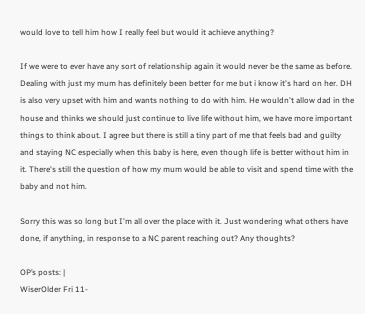would love to tell him how I really feel but would it achieve anything?

If we were to ever have any sort of relationship again it would never be the same as before. Dealing with just my mum has definitely been better for me but i know it's hard on her. DH is also very upset with him and wants nothing to do with him. He wouldn't allow dad in the house and thinks we should just continue to live life without him, we have more important things to think about. I agree but there is still a tiny part of me that feels bad and guilty and staying NC especially when this baby is here, even though life is better without him in it. There's still the question of how my mum would be able to visit and spend time with the baby and not him.

Sorry this was so long but I'm all over the place with it. Just wondering what others have done, if anything, in response to a NC parent reaching out? Any thoughts?

OP’s posts: |
WiserOlder Fri 11-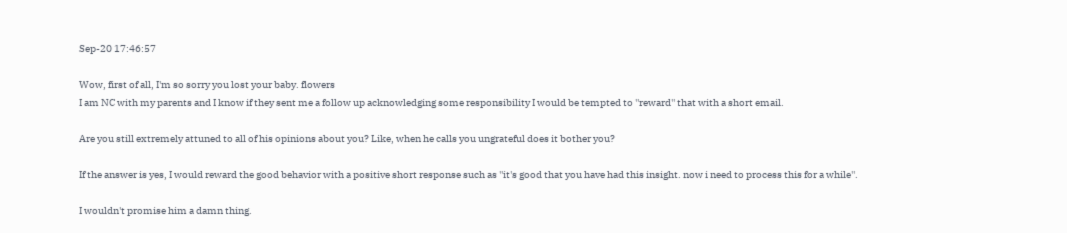Sep-20 17:46:57

Wow, first of all, I'm so sorry you lost your baby. flowers
I am NC with my parents and I know if they sent me a follow up acknowledging some responsibility I would be tempted to ''reward'' that with a short email.

Are you still extremely attuned to all of his opinions about you? Like, when he calls you ungrateful does it bother you?

If the answer is yes, I would reward the good behavior with a positive short response such as ''it's good that you have had this insight. now i need to process this for a while''.

I wouldn't promise him a damn thing.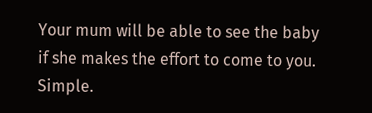Your mum will be able to see the baby if she makes the effort to come to you. Simple.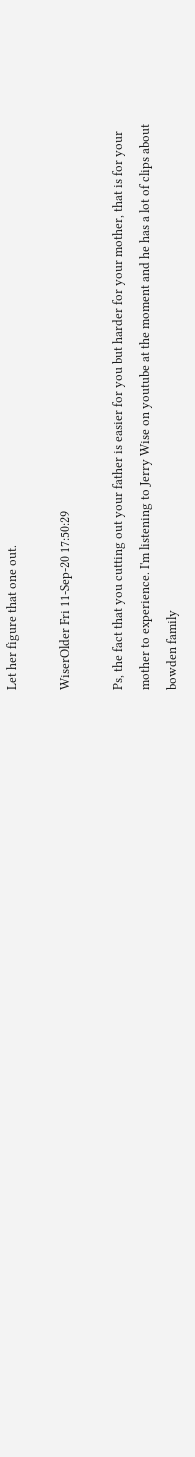Let her figure that one out.

WiserOlder Fri 11-Sep-20 17:50:29

Ps, the fact that you cutting out your father is easier for you but harder for your mother, that is for your mother to experience. I'm listening to Jerry Wise on youtube at the moment and he has a lot of clips about bowden family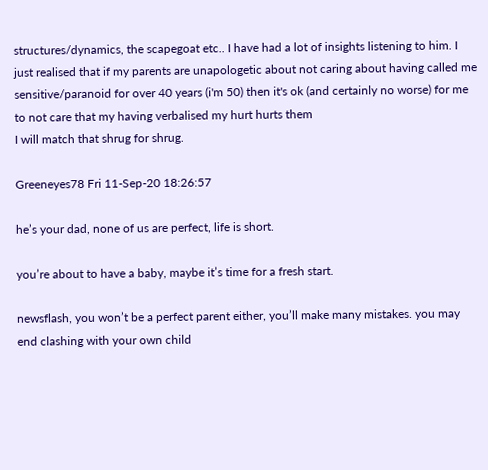structures/dynamics, the scapegoat etc.. I have had a lot of insights listening to him. I just realised that if my parents are unapologetic about not caring about having called me sensitive/paranoid for over 40 years (i'm 50) then it's ok (and certainly no worse) for me to not care that my having verbalised my hurt hurts them
I will match that shrug for shrug.

Greeneyes78 Fri 11-Sep-20 18:26:57

he’s your dad, none of us are perfect, life is short.

you’re about to have a baby, maybe it’s time for a fresh start.

newsflash, you won’t be a perfect parent either, you’ll make many mistakes. you may end clashing with your own child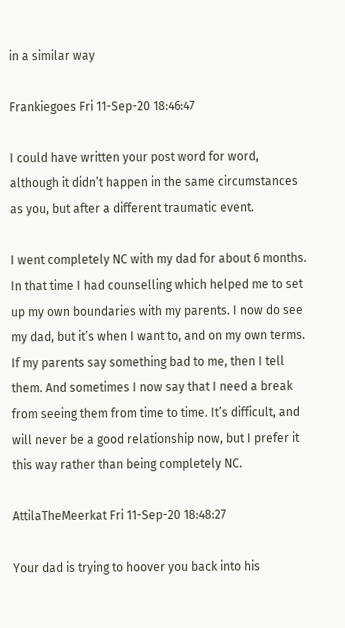in a similar way

Frankiegoes Fri 11-Sep-20 18:46:47

I could have written your post word for word, although it didn’t happen in the same circumstances as you, but after a different traumatic event.

I went completely NC with my dad for about 6 months. In that time I had counselling which helped me to set up my own boundaries with my parents. I now do see my dad, but it’s when I want to, and on my own terms. If my parents say something bad to me, then I tell them. And sometimes I now say that I need a break from seeing them from time to time. It’s difficult, and will never be a good relationship now, but I prefer it this way rather than being completely NC.

AttilaTheMeerkat Fri 11-Sep-20 18:48:27

Your dad is trying to hoover you back into his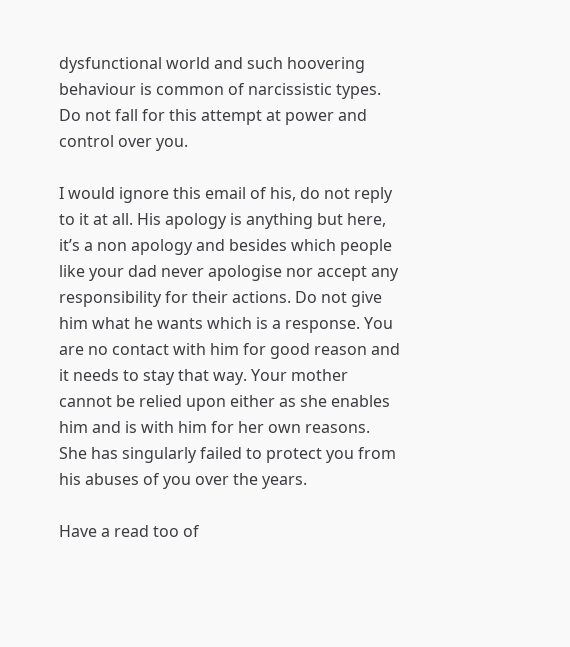dysfunctional world and such hoovering behaviour is common of narcissistic types. Do not fall for this attempt at power and control over you.

I would ignore this email of his, do not reply to it at all. His apology is anything but here, it’s a non apology and besides which people like your dad never apologise nor accept any responsibility for their actions. Do not give him what he wants which is a response. You are no contact with him for good reason and it needs to stay that way. Your mother cannot be relied upon either as she enables him and is with him for her own reasons. She has singularly failed to protect you from his abuses of you over the years.

Have a read too of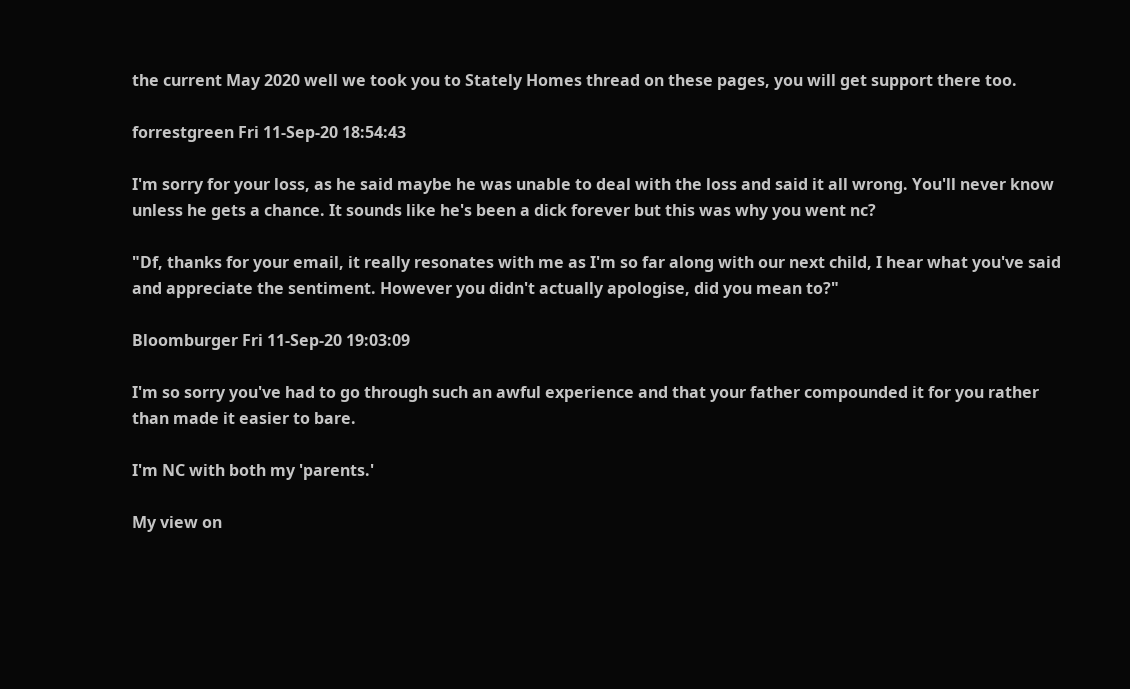the current May 2020 well we took you to Stately Homes thread on these pages, you will get support there too.

forrestgreen Fri 11-Sep-20 18:54:43

I'm sorry for your loss, as he said maybe he was unable to deal with the loss and said it all wrong. You'll never know unless he gets a chance. It sounds like he's been a dick forever but this was why you went nc?

"Df, thanks for your email, it really resonates with me as I'm so far along with our next child, I hear what you've said and appreciate the sentiment. However you didn't actually apologise, did you mean to?"

Bloomburger Fri 11-Sep-20 19:03:09

I'm so sorry you've had to go through such an awful experience and that your father compounded it for you rather than made it easier to bare.

I'm NC with both my 'parents.'

My view on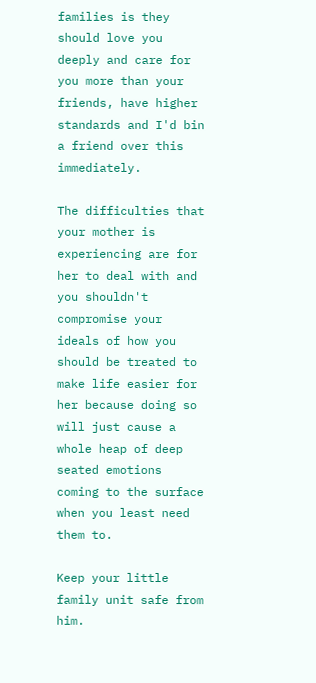families is they should love you deeply and care for you more than your friends, have higher standards and I'd bin a friend over this immediately.

The difficulties that your mother is experiencing are for her to deal with and you shouldn't compromise your ideals of how you should be treated to make life easier for her because doing so will just cause a whole heap of deep seated emotions coming to the surface when you least need them to.

Keep your little family unit safe from him.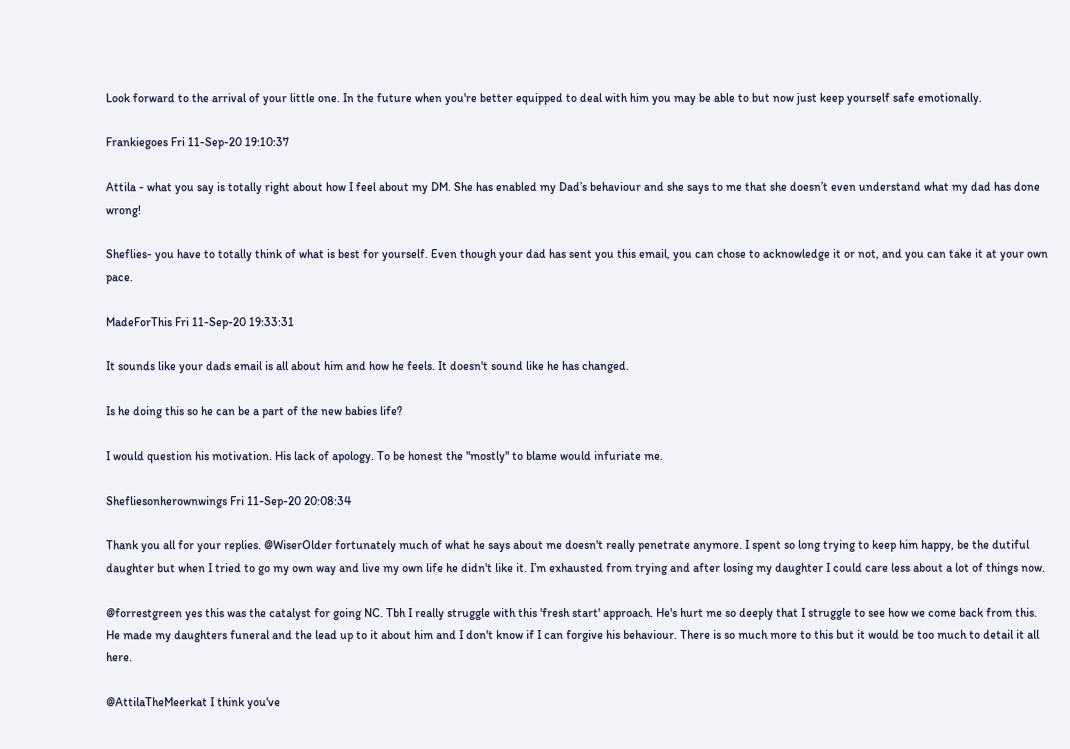Look forward to the arrival of your little one. In the future when you're better equipped to deal with him you may be able to but now just keep yourself safe emotionally.

Frankiegoes Fri 11-Sep-20 19:10:37

Attila - what you say is totally right about how I feel about my DM. She has enabled my Dad’s behaviour and she says to me that she doesn’t even understand what my dad has done wrong!

Sheflies- you have to totally think of what is best for yourself. Even though your dad has sent you this email, you can chose to acknowledge it or not, and you can take it at your own pace.

MadeForThis Fri 11-Sep-20 19:33:31

It sounds like your dads email is all about him and how he feels. It doesn't sound like he has changed.

Is he doing this so he can be a part of the new babies life?

I would question his motivation. His lack of apology. To be honest the "mostly" to blame would infuriate me.

Shefliesonherownwings Fri 11-Sep-20 20:08:34

Thank you all for your replies. @WiserOlder fortunately much of what he says about me doesn't really penetrate anymore. I spent so long trying to keep him happy, be the dutiful daughter but when I tried to go my own way and live my own life he didn't like it. I’m exhausted from trying and after losing my daughter I could care less about a lot of things now.

@forrestgreen yes this was the catalyst for going NC. Tbh I really struggle with this 'fresh start' approach. He's hurt me so deeply that I struggle to see how we come back from this. He made my daughters funeral and the lead up to it about him and I don't know if I can forgive his behaviour. There is so much more to this but it would be too much to detail it all here.

@AttilaTheMeerkat I think you've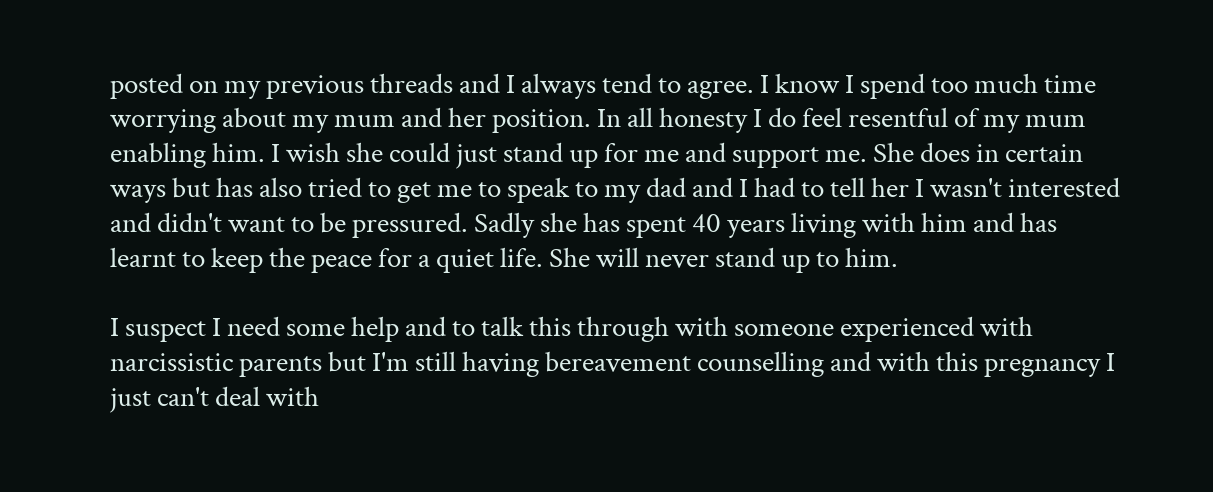posted on my previous threads and I always tend to agree. I know I spend too much time worrying about my mum and her position. In all honesty I do feel resentful of my mum enabling him. I wish she could just stand up for me and support me. She does in certain ways but has also tried to get me to speak to my dad and I had to tell her I wasn't interested and didn't want to be pressured. Sadly she has spent 40 years living with him and has learnt to keep the peace for a quiet life. She will never stand up to him.

I suspect I need some help and to talk this through with someone experienced with narcissistic parents but I'm still having bereavement counselling and with this pregnancy I just can't deal with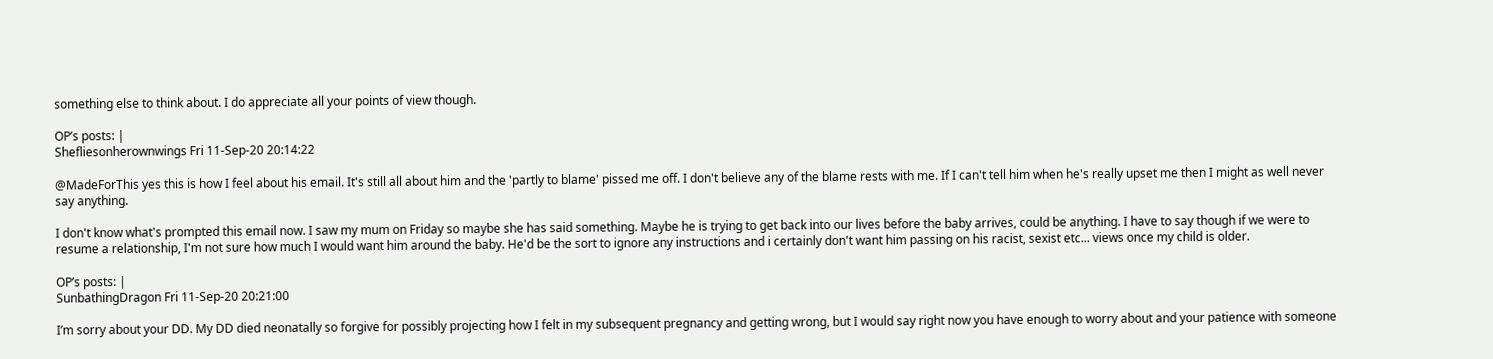something else to think about. I do appreciate all your points of view though.

OP’s posts: |
Shefliesonherownwings Fri 11-Sep-20 20:14:22

@MadeForThis yes this is how I feel about his email. It's still all about him and the 'partly to blame' pissed me off. I don't believe any of the blame rests with me. If I can't tell him when he's really upset me then I might as well never say anything.

I don't know what's prompted this email now. I saw my mum on Friday so maybe she has said something. Maybe he is trying to get back into our lives before the baby arrives, could be anything. I have to say though if we were to resume a relationship, I'm not sure how much I would want him around the baby. He'd be the sort to ignore any instructions and i certainly don't want him passing on his racist, sexist etc... views once my child is older.

OP’s posts: |
SunbathingDragon Fri 11-Sep-20 20:21:00

I’m sorry about your DD. My DD died neonatally so forgive for possibly projecting how I felt in my subsequent pregnancy and getting wrong, but I would say right now you have enough to worry about and your patience with someone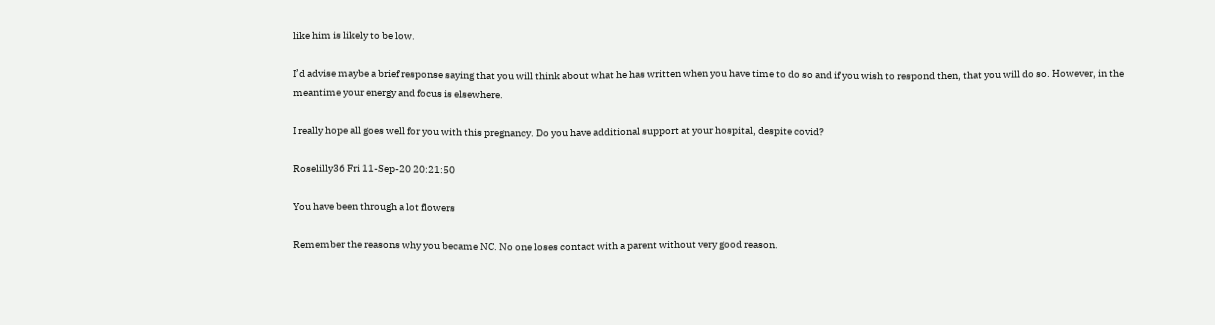like him is likely to be low.

I’d advise maybe a brief response saying that you will think about what he has written when you have time to do so and if you wish to respond then, that you will do so. However, in the meantime your energy and focus is elsewhere.

I really hope all goes well for you with this pregnancy. Do you have additional support at your hospital, despite covid?

Roselilly36 Fri 11-Sep-20 20:21:50

You have been through a lot flowers

Remember the reasons why you became NC. No one loses contact with a parent without very good reason.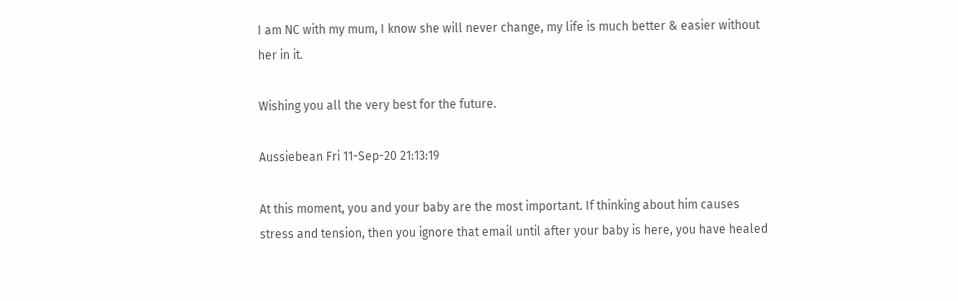I am NC with my mum, I know she will never change, my life is much better & easier without her in it.

Wishing you all the very best for the future.

Aussiebean Fri 11-Sep-20 21:13:19

At this moment, you and your baby are the most important. If thinking about him causes stress and tension, then you ignore that email until after your baby is here, you have healed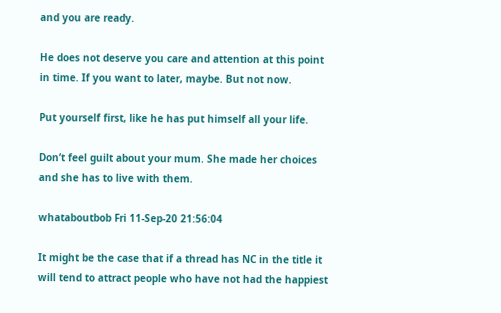and you are ready.

He does not deserve you care and attention at this point in time. If you want to later, maybe. But not now.

Put yourself first, like he has put himself all your life.

Don’t feel guilt about your mum. She made her choices and she has to live with them.

whataboutbob Fri 11-Sep-20 21:56:04

It might be the case that if a thread has NC in the title it will tend to attract people who have not had the happiest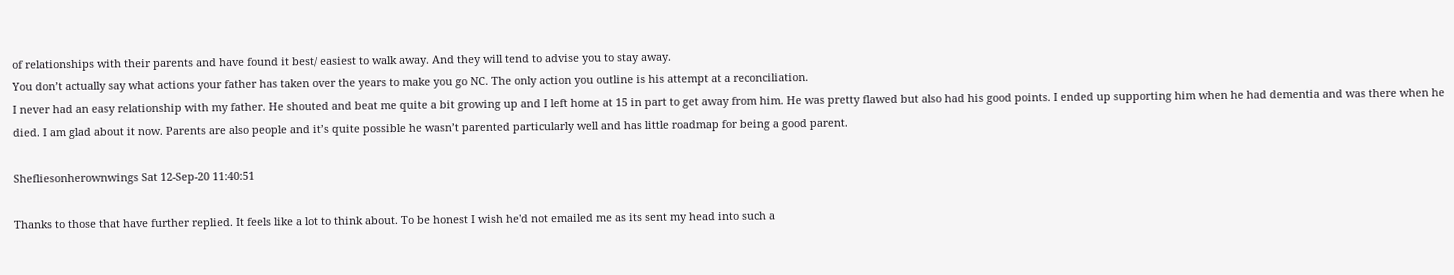of relationships with their parents and have found it best/ easiest to walk away. And they will tend to advise you to stay away.
You don’t actually say what actions your father has taken over the years to make you go NC. The only action you outline is his attempt at a reconciliation.
I never had an easy relationship with my father. He shouted and beat me quite a bit growing up and I left home at 15 in part to get away from him. He was pretty flawed but also had his good points. I ended up supporting him when he had dementia and was there when he died. I am glad about it now. Parents are also people and it’s quite possible he wasn’t parented particularly well and has little roadmap for being a good parent.

Shefliesonherownwings Sat 12-Sep-20 11:40:51

Thanks to those that have further replied. It feels like a lot to think about. To be honest I wish he'd not emailed me as its sent my head into such a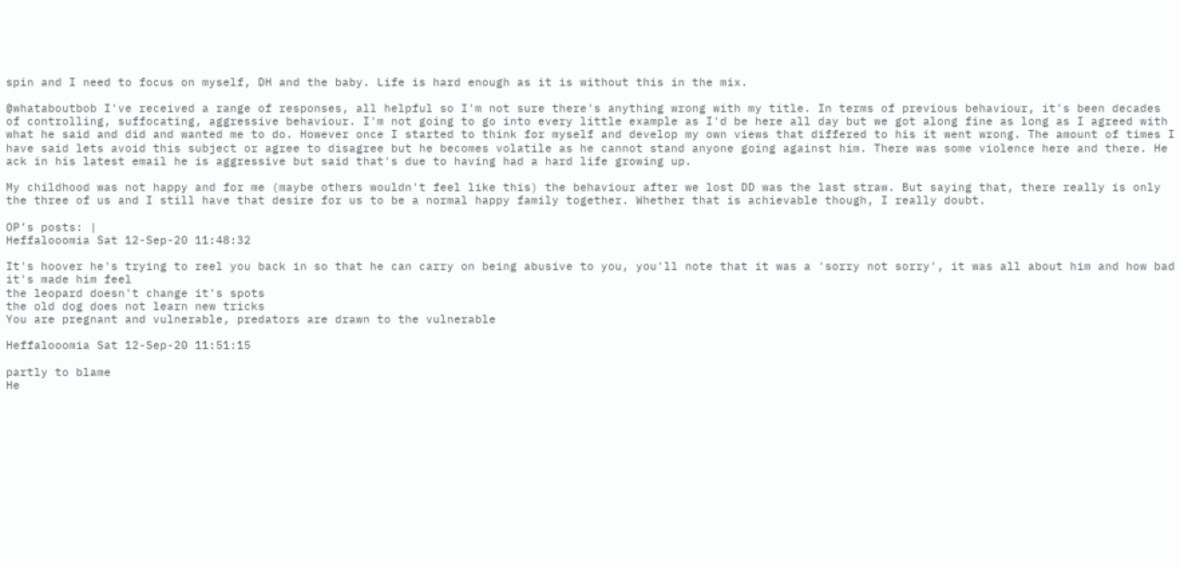spin and I need to focus on myself, DH and the baby. Life is hard enough as it is without this in the mix.

@whataboutbob I've received a range of responses, all helpful so I'm not sure there's anything wrong with my title. In terms of previous behaviour, it's been decades of controlling, suffocating, aggressive behaviour. I'm not going to go into every little example as I'd be here all day but we got along fine as long as I agreed with what he said and did and wanted me to do. However once I started to think for myself and develop my own views that differed to his it went wrong. The amount of times I have said lets avoid this subject or agree to disagree but he becomes volatile as he cannot stand anyone going against him. There was some violence here and there. He ack in his latest email he is aggressive but said that's due to having had a hard life growing up.

My childhood was not happy and for me (maybe others wouldn't feel like this) the behaviour after we lost DD was the last straw. But saying that, there really is only the three of us and I still have that desire for us to be a normal happy family together. Whether that is achievable though, I really doubt.

OP’s posts: |
Heffalooomia Sat 12-Sep-20 11:48:32

It's hoover he's trying to reel you back in so that he can carry on being abusive to you, you'll note that it was a 'sorry not sorry', it was all about him and how bad it's made him feel
the leopard doesn't change it's spots
the old dog does not learn new tricks
You are pregnant and vulnerable, predators are drawn to the vulnerable

Heffalooomia Sat 12-Sep-20 11:51:15

partly to blame
He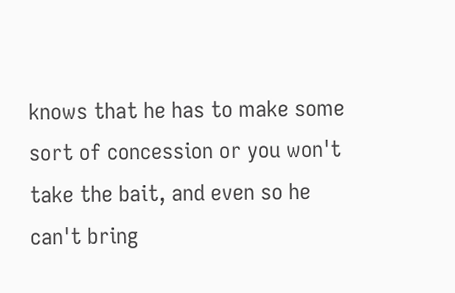knows that he has to make some sort of concession or you won't take the bait, and even so he can't bring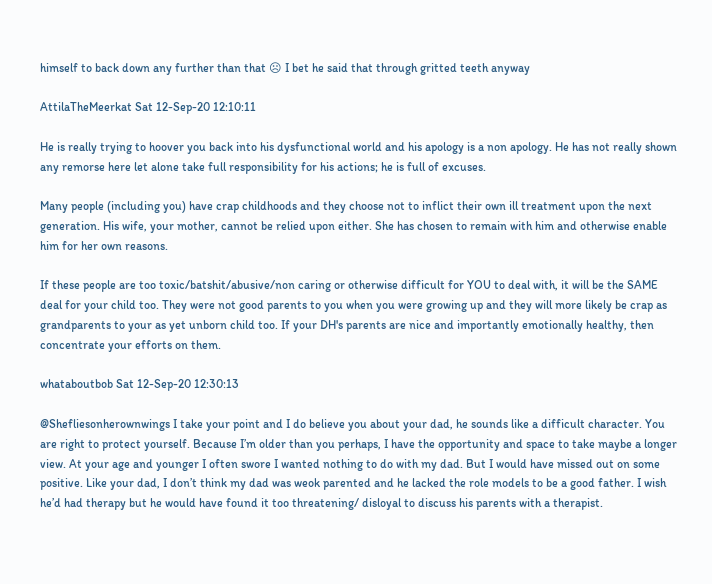himself to back down any further than that ☹ I bet he said that through gritted teeth anyway

AttilaTheMeerkat Sat 12-Sep-20 12:10:11

He is really trying to hoover you back into his dysfunctional world and his apology is a non apology. He has not really shown any remorse here let alone take full responsibility for his actions; he is full of excuses.

Many people (including you) have crap childhoods and they choose not to inflict their own ill treatment upon the next generation. His wife, your mother, cannot be relied upon either. She has chosen to remain with him and otherwise enable him for her own reasons.

If these people are too toxic/batshit/abusive/non caring or otherwise difficult for YOU to deal with, it will be the SAME deal for your child too. They were not good parents to you when you were growing up and they will more likely be crap as grandparents to your as yet unborn child too. If your DH's parents are nice and importantly emotionally healthy, then concentrate your efforts on them.

whataboutbob Sat 12-Sep-20 12:30:13

@Shefliesonherownwings I take your point and I do believe you about your dad, he sounds like a difficult character. You are right to protect yourself. Because I’m older than you perhaps, I have the opportunity and space to take maybe a longer view. At your age and younger I often swore I wanted nothing to do with my dad. But I would have missed out on some positive. Like your dad, I don’t think my dad was weok parented and he lacked the role models to be a good father. I wish he’d had therapy but he would have found it too threatening/ disloyal to discuss his parents with a therapist.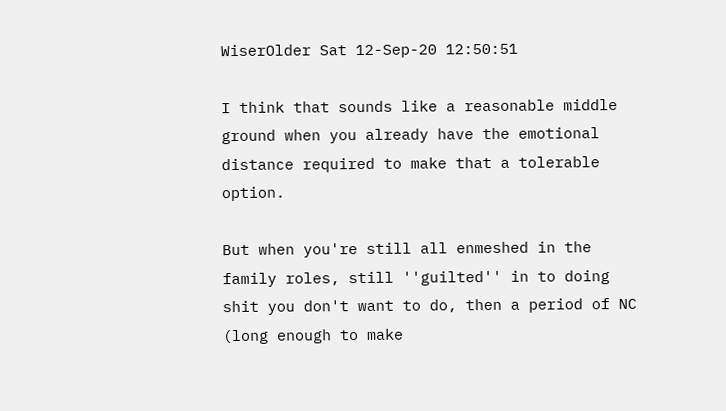WiserOlder Sat 12-Sep-20 12:50:51

I think that sounds like a reasonable middle ground when you already have the emotional distance required to make that a tolerable option.

But when you're still all enmeshed in the family roles, still ''guilted'' in to doing shit you don't want to do, then a period of NC (long enough to make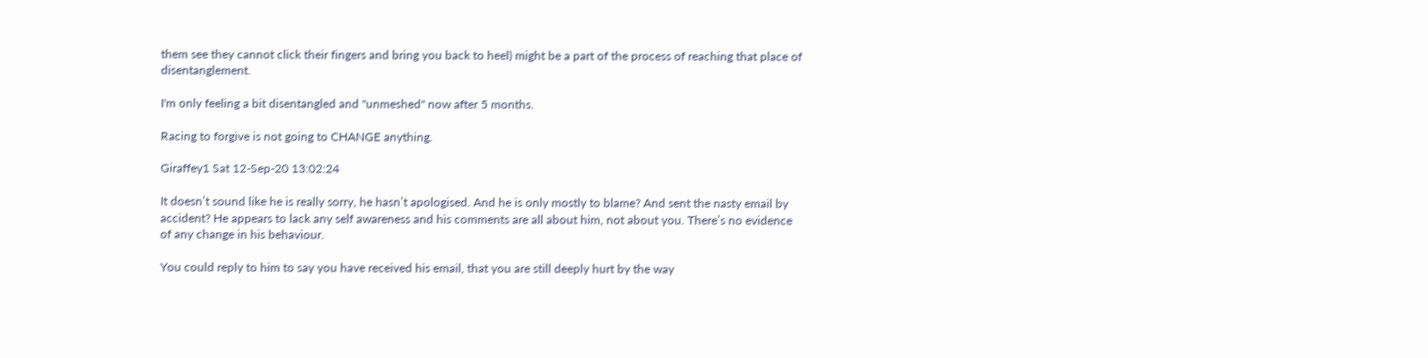them see they cannot click their fingers and bring you back to heel) might be a part of the process of reaching that place of disentanglement.

I'm only feeling a bit disentangled and ''unmeshed'' now after 5 months.

Racing to forgive is not going to CHANGE anything.

Giraffey1 Sat 12-Sep-20 13:02:24

It doesn’t sound like he is really sorry, he hasn’t apologised. And he is only mostly to blame? And sent the nasty email by accident? He appears to lack any self awareness and his comments are all about him, not about you. There’s no evidence of any change in his behaviour.

You could reply to him to say you have received his email, that you are still deeply hurt by the way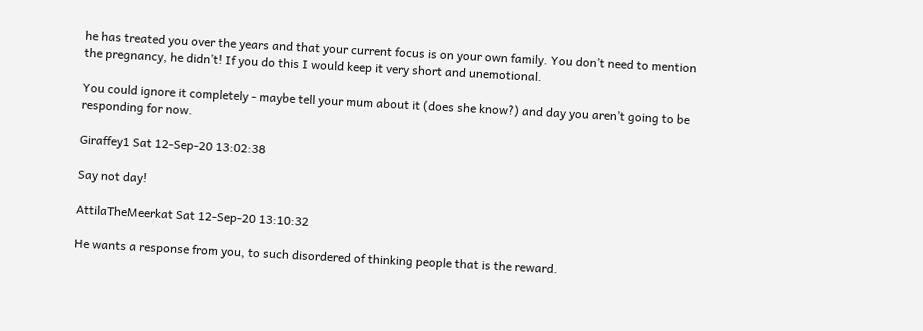he has treated you over the years and that your current focus is on your own family. You don’t need to mention the pregnancy, he didn’t! If you do this I would keep it very short and unemotional.

You could ignore it completely - maybe tell your mum about it (does she know?) and day you aren’t going to be responding for now.

Giraffey1 Sat 12-Sep-20 13:02:38

Say not day!

AttilaTheMeerkat Sat 12-Sep-20 13:10:32

He wants a response from you, to such disordered of thinking people that is the reward.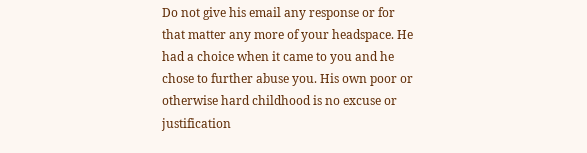Do not give his email any response or for that matter any more of your headspace. He had a choice when it came to you and he chose to further abuse you. His own poor or otherwise hard childhood is no excuse or justification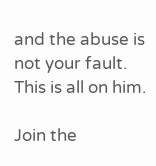and the abuse is not your fault. This is all on him.

Join the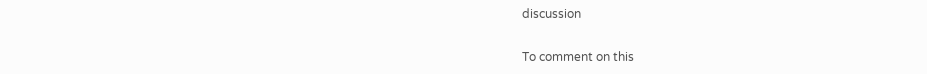discussion

To comment on this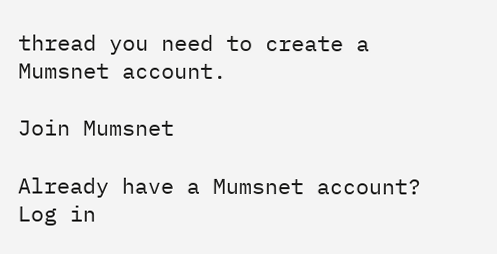thread you need to create a Mumsnet account.

Join Mumsnet

Already have a Mumsnet account? Log in